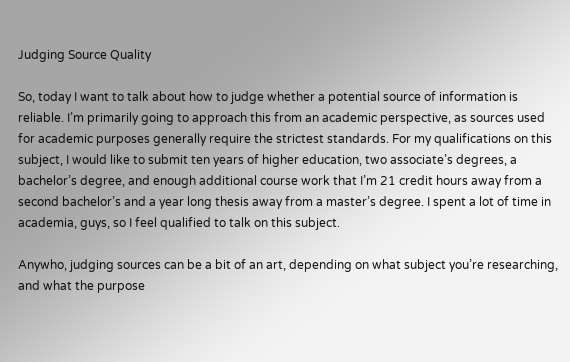Judging Source Quality

So, today I want to talk about how to judge whether a potential source of information is reliable. I’m primarily going to approach this from an academic perspective, as sources used for academic purposes generally require the strictest standards. For my qualifications on this subject, I would like to submit ten years of higher education, two associate’s degrees, a bachelor’s degree, and enough additional course work that I’m 21 credit hours away from a second bachelor’s and a year long thesis away from a master’s degree. I spent a lot of time in academia, guys, so I feel qualified to talk on this subject.

Anywho, judging sources can be a bit of an art, depending on what subject you’re researching, and what the purpose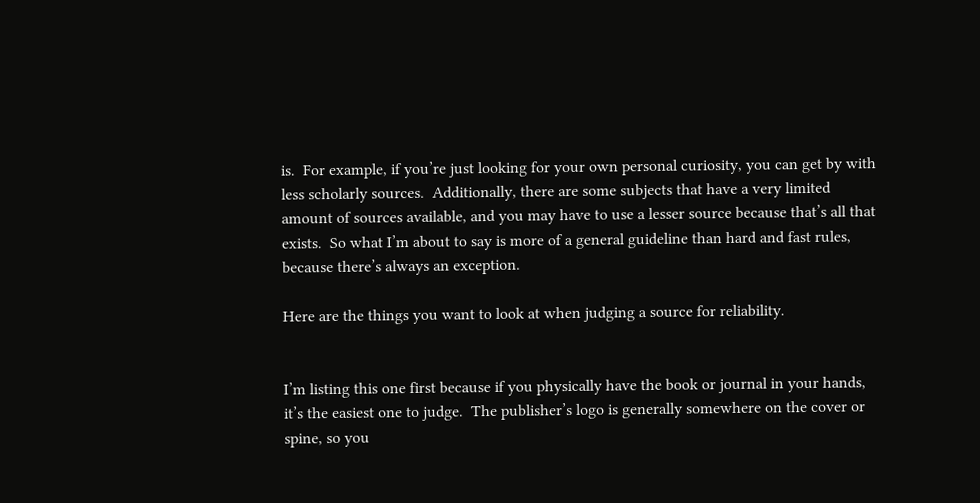is.  For example, if you’re just looking for your own personal curiosity, you can get by with less scholarly sources.  Additionally, there are some subjects that have a very limited amount of sources available, and you may have to use a lesser source because that’s all that exists.  So what I’m about to say is more of a general guideline than hard and fast rules, because there’s always an exception.

Here are the things you want to look at when judging a source for reliability.


I’m listing this one first because if you physically have the book or journal in your hands, it’s the easiest one to judge.  The publisher’s logo is generally somewhere on the cover or spine, so you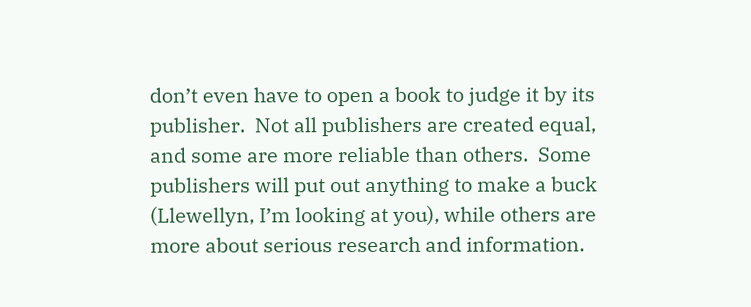don’t even have to open a book to judge it by its publisher.  Not all publishers are created equal, and some are more reliable than others.  Some publishers will put out anything to make a buck (Llewellyn, I’m looking at you), while others are more about serious research and information.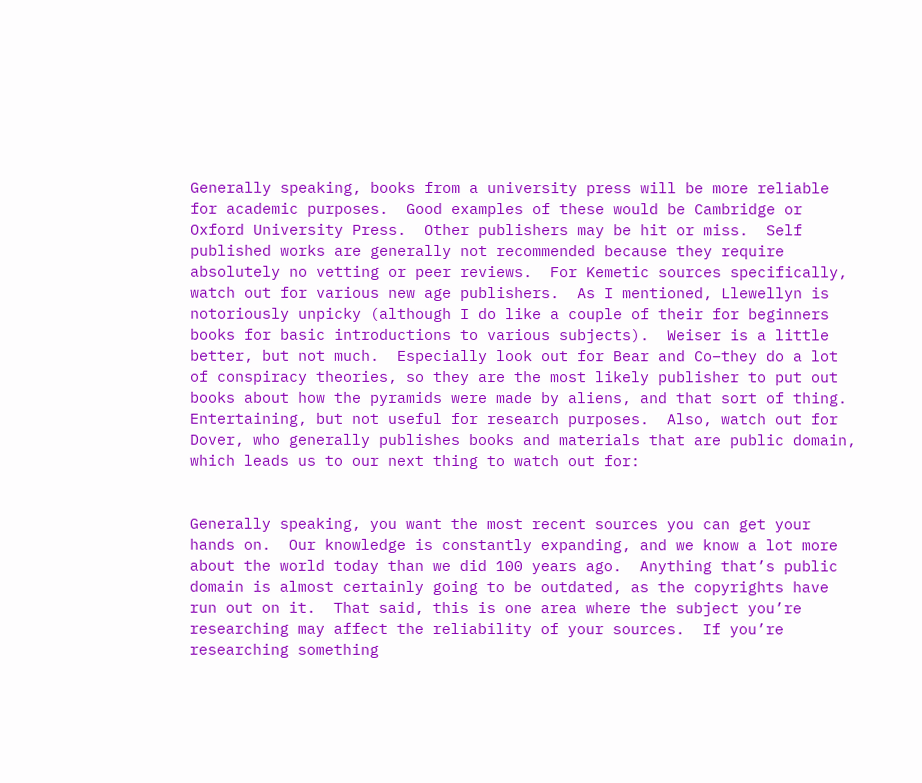Generally speaking, books from a university press will be more reliable for academic purposes.  Good examples of these would be Cambridge or Oxford University Press.  Other publishers may be hit or miss.  Self published works are generally not recommended because they require absolutely no vetting or peer reviews.  For Kemetic sources specifically, watch out for various new age publishers.  As I mentioned, Llewellyn is notoriously unpicky (although I do like a couple of their for beginners books for basic introductions to various subjects).  Weiser is a little better, but not much.  Especially look out for Bear and Co–they do a lot of conspiracy theories, so they are the most likely publisher to put out books about how the pyramids were made by aliens, and that sort of thing.  Entertaining, but not useful for research purposes.  Also, watch out for Dover, who generally publishes books and materials that are public domain, which leads us to our next thing to watch out for:


Generally speaking, you want the most recent sources you can get your hands on.  Our knowledge is constantly expanding, and we know a lot more about the world today than we did 100 years ago.  Anything that’s public domain is almost certainly going to be outdated, as the copyrights have run out on it.  That said, this is one area where the subject you’re researching may affect the reliability of your sources.  If you’re researching something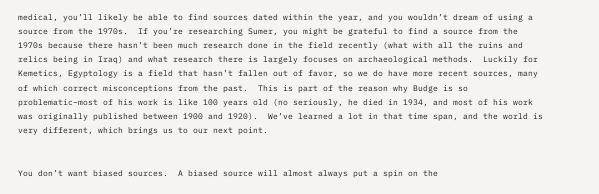medical, you’ll likely be able to find sources dated within the year, and you wouldn’t dream of using a source from the 1970s.  If you’re researching Sumer, you might be grateful to find a source from the 1970s because there hasn’t been much research done in the field recently (what with all the ruins and relics being in Iraq) and what research there is largely focuses on archaeological methods.  Luckily for Kemetics, Egyptology is a field that hasn’t fallen out of favor, so we do have more recent sources, many of which correct misconceptions from the past.  This is part of the reason why Budge is so problematic–most of his work is like 100 years old (no seriously, he died in 1934, and most of his work was originally published between 1900 and 1920).  We’ve learned a lot in that time span, and the world is very different, which brings us to our next point.


You don’t want biased sources.  A biased source will almost always put a spin on the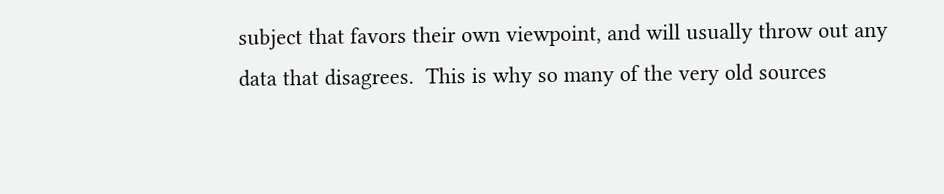subject that favors their own viewpoint, and will usually throw out any data that disagrees.  This is why so many of the very old sources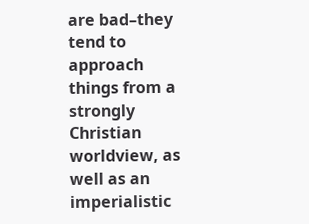are bad–they tend to approach things from a strongly Christian worldview, as well as an imperialistic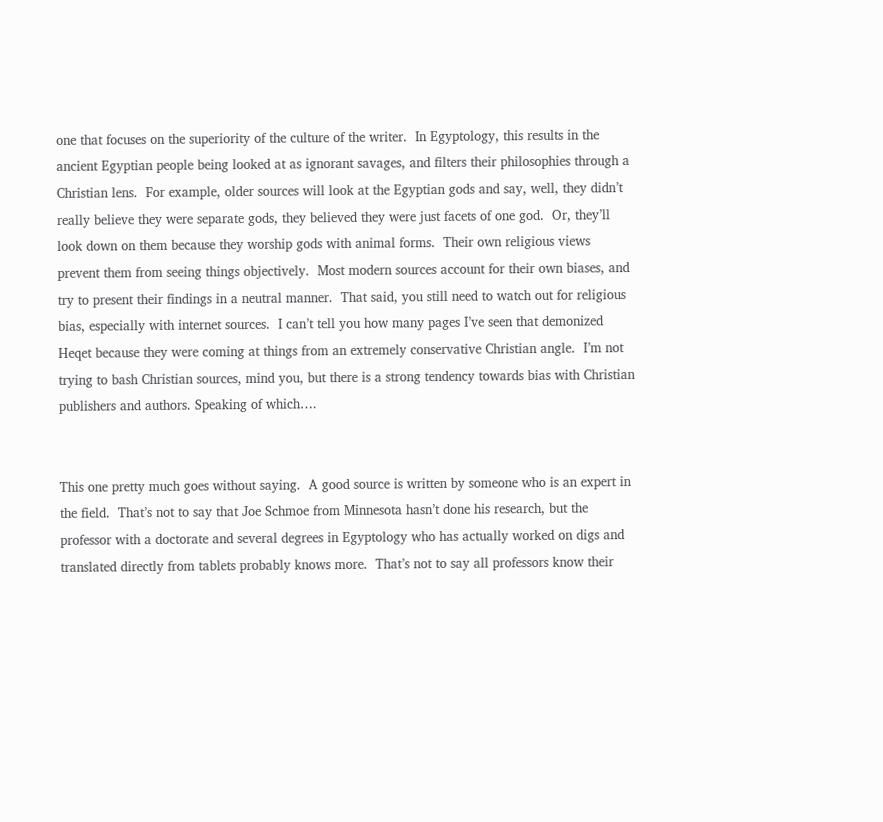one that focuses on the superiority of the culture of the writer.  In Egyptology, this results in the ancient Egyptian people being looked at as ignorant savages, and filters their philosophies through a Christian lens.  For example, older sources will look at the Egyptian gods and say, well, they didn’t really believe they were separate gods, they believed they were just facets of one god.  Or, they’ll look down on them because they worship gods with animal forms.  Their own religious views prevent them from seeing things objectively.  Most modern sources account for their own biases, and try to present their findings in a neutral manner.  That said, you still need to watch out for religious bias, especially with internet sources.  I can’t tell you how many pages I’ve seen that demonized Heqet because they were coming at things from an extremely conservative Christian angle.  I’m not trying to bash Christian sources, mind you, but there is a strong tendency towards bias with Christian publishers and authors. Speaking of which….


This one pretty much goes without saying.  A good source is written by someone who is an expert in the field.  That’s not to say that Joe Schmoe from Minnesota hasn’t done his research, but the professor with a doctorate and several degrees in Egyptology who has actually worked on digs and translated directly from tablets probably knows more.  That’s not to say all professors know their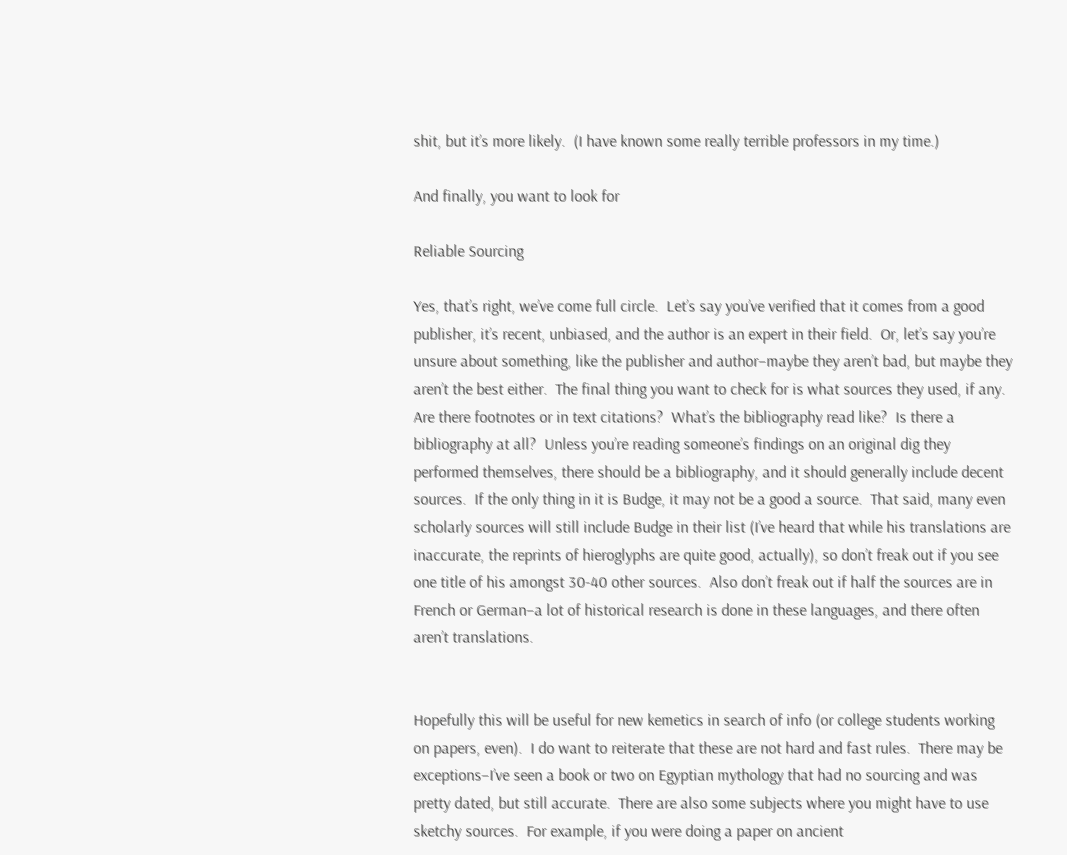shit, but it’s more likely.  (I have known some really terrible professors in my time.)

And finally, you want to look for

Reliable Sourcing

Yes, that’s right, we’ve come full circle.  Let’s say you’ve verified that it comes from a good publisher, it’s recent, unbiased, and the author is an expert in their field.  Or, let’s say you’re unsure about something, like the publisher and author–maybe they aren’t bad, but maybe they aren’t the best either.  The final thing you want to check for is what sources they used, if any.  Are there footnotes or in text citations?  What’s the bibliography read like?  Is there a bibliography at all?  Unless you’re reading someone’s findings on an original dig they performed themselves, there should be a bibliography, and it should generally include decent sources.  If the only thing in it is Budge, it may not be a good a source.  That said, many even scholarly sources will still include Budge in their list (I’ve heard that while his translations are inaccurate, the reprints of hieroglyphs are quite good, actually), so don’t freak out if you see one title of his amongst 30-40 other sources.  Also don’t freak out if half the sources are in French or German–a lot of historical research is done in these languages, and there often aren’t translations.


Hopefully this will be useful for new kemetics in search of info (or college students working on papers, even).  I do want to reiterate that these are not hard and fast rules.  There may be exceptions–I’ve seen a book or two on Egyptian mythology that had no sourcing and was pretty dated, but still accurate.  There are also some subjects where you might have to use sketchy sources.  For example, if you were doing a paper on ancient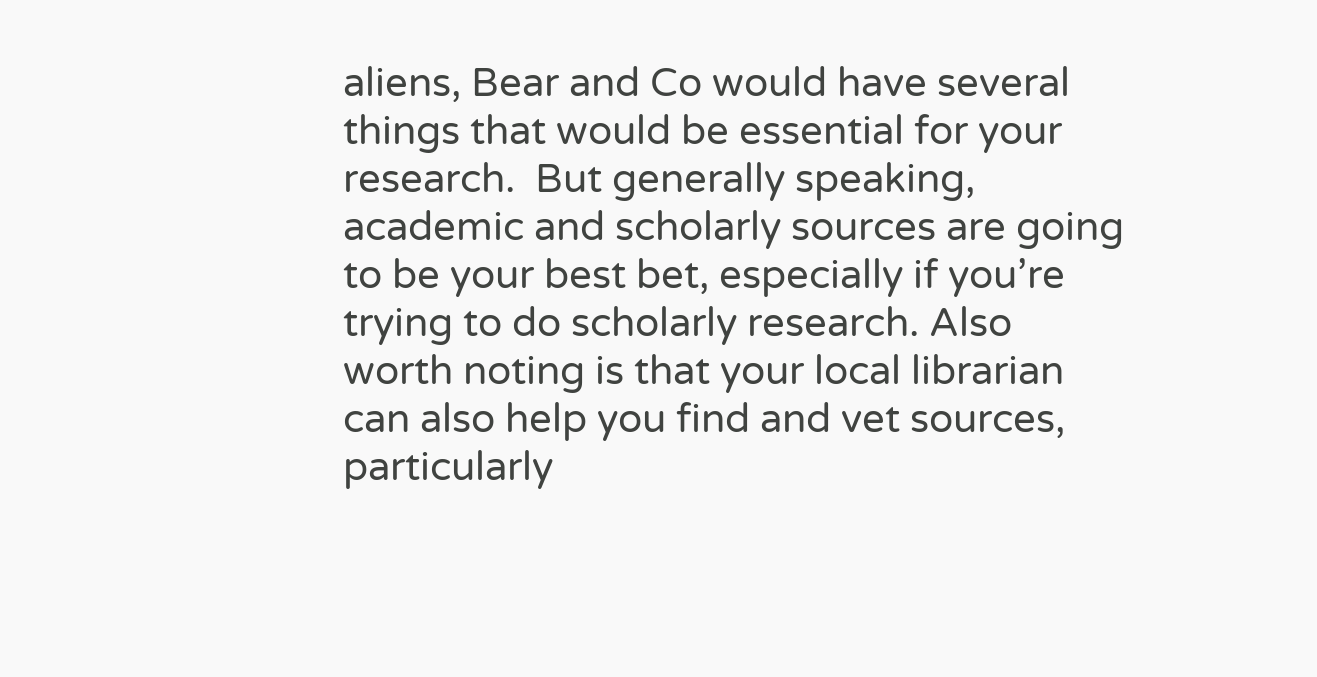aliens, Bear and Co would have several things that would be essential for your research.  But generally speaking, academic and scholarly sources are going to be your best bet, especially if you’re trying to do scholarly research. Also worth noting is that your local librarian can also help you find and vet sources, particularly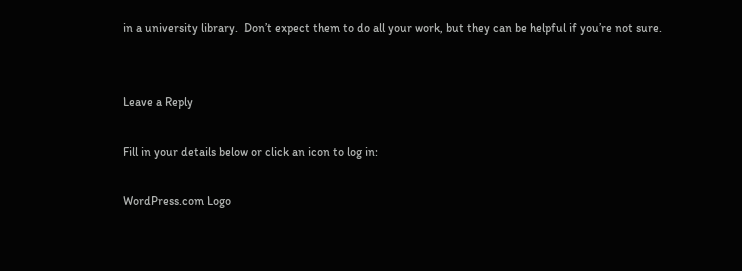in a university library.  Don’t expect them to do all your work, but they can be helpful if you’re not sure.


Leave a Reply

Fill in your details below or click an icon to log in:

WordPress.com Logo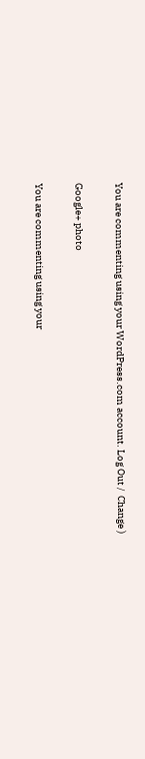You are commenting using your WordPress.com account. Log Out /  Change )

Google+ photo

You are commenting using your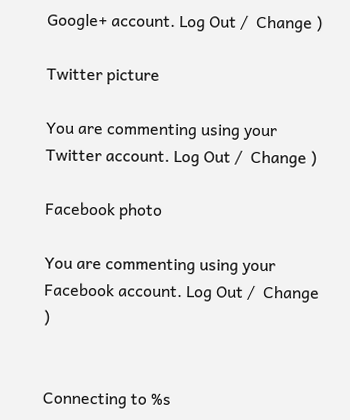Google+ account. Log Out /  Change )

Twitter picture

You are commenting using your Twitter account. Log Out /  Change )

Facebook photo

You are commenting using your Facebook account. Log Out /  Change )


Connecting to %s